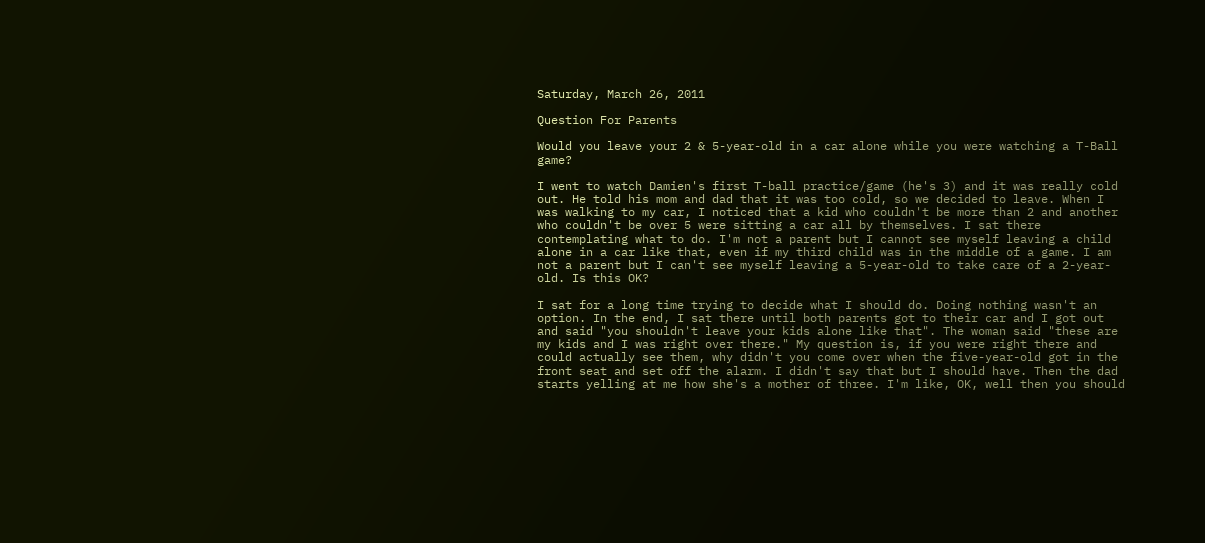Saturday, March 26, 2011

Question For Parents

Would you leave your 2 & 5-year-old in a car alone while you were watching a T-Ball game?

I went to watch Damien's first T-ball practice/game (he's 3) and it was really cold out. He told his mom and dad that it was too cold, so we decided to leave. When I was walking to my car, I noticed that a kid who couldn't be more than 2 and another who couldn't be over 5 were sitting a car all by themselves. I sat there contemplating what to do. I'm not a parent but I cannot see myself leaving a child alone in a car like that, even if my third child was in the middle of a game. I am not a parent but I can't see myself leaving a 5-year-old to take care of a 2-year-old. Is this OK?

I sat for a long time trying to decide what I should do. Doing nothing wasn't an option. In the end, I sat there until both parents got to their car and I got out and said "you shouldn't leave your kids alone like that". The woman said "these are my kids and I was right over there." My question is, if you were right there and could actually see them, why didn't you come over when the five-year-old got in the front seat and set off the alarm. I didn't say that but I should have. Then the dad starts yelling at me how she's a mother of three. I'm like, OK, well then you should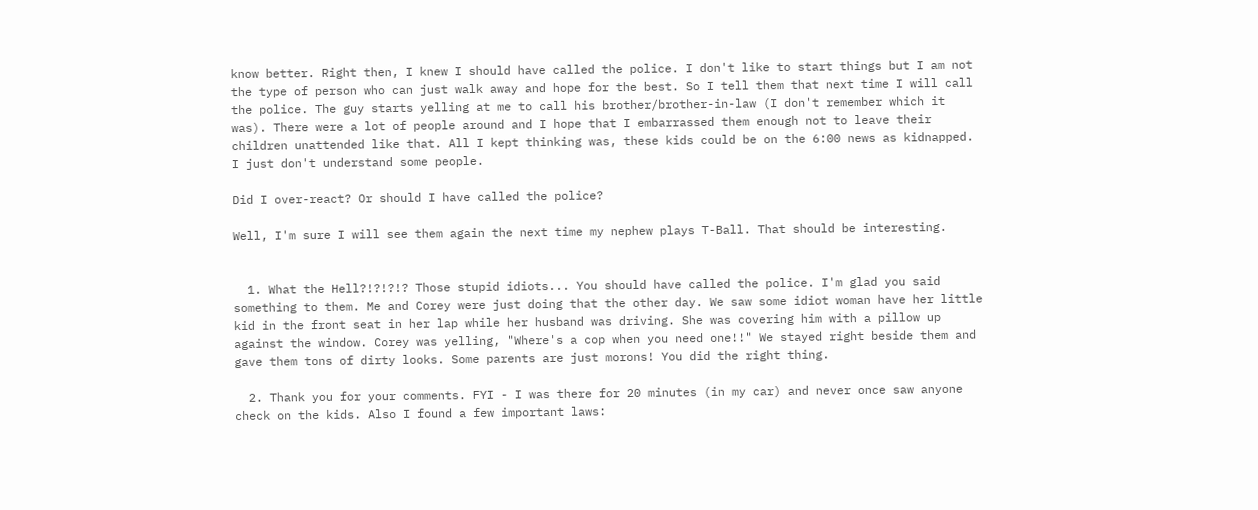know better. Right then, I knew I should have called the police. I don't like to start things but I am not the type of person who can just walk away and hope for the best. So I tell them that next time I will call the police. The guy starts yelling at me to call his brother/brother-in-law (I don't remember which it was). There were a lot of people around and I hope that I embarrassed them enough not to leave their children unattended like that. All I kept thinking was, these kids could be on the 6:00 news as kidnapped. I just don't understand some people.

Did I over-react? Or should I have called the police?

Well, I'm sure I will see them again the next time my nephew plays T-Ball. That should be interesting.


  1. What the Hell?!?!?!? Those stupid idiots... You should have called the police. I'm glad you said something to them. Me and Corey were just doing that the other day. We saw some idiot woman have her little kid in the front seat in her lap while her husband was driving. She was covering him with a pillow up against the window. Corey was yelling, "Where's a cop when you need one!!" We stayed right beside them and gave them tons of dirty looks. Some parents are just morons! You did the right thing.

  2. Thank you for your comments. FYI - I was there for 20 minutes (in my car) and never once saw anyone check on the kids. Also I found a few important laws: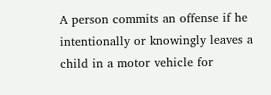A person commits an offense if he intentionally or knowingly leaves a child in a motor vehicle for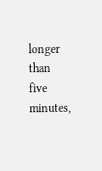longer than five minutes,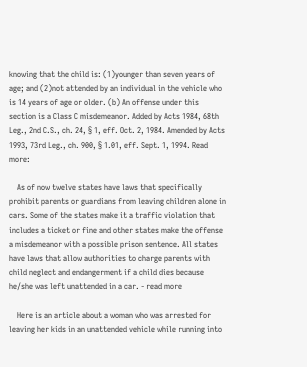knowing that the child is: (1)younger than seven years of age; and (2)not attended by an individual in the vehicle who is 14 years of age or older. (b) An offense under this section is a Class C misdemeanor. Added by Acts 1984, 68th Leg., 2nd C.S., ch. 24, § 1, eff. Oct. 2, 1984. Amended by Acts 1993, 73rd Leg., ch. 900, § 1.01, eff. Sept. 1, 1994. Read more:

    As of now twelve states have laws that specifically prohibit parents or guardians from leaving children alone in cars. Some of the states make it a traffic violation that includes a ticket or fine and other states make the offense a misdemeanor with a possible prison sentence. All states have laws that allow authorities to charge parents with child neglect and endangerment if a child dies because he/she was left unattended in a car. - read more

    Here is an article about a woman who was arrested for leaving her kids in an unattended vehicle while running into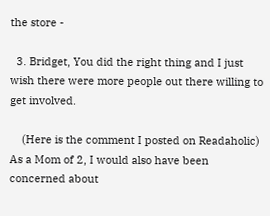the store -

  3. Bridget, You did the right thing and I just wish there were more people out there willing to get involved.

    (Here is the comment I posted on Readaholic) As a Mom of 2, I would also have been concerned about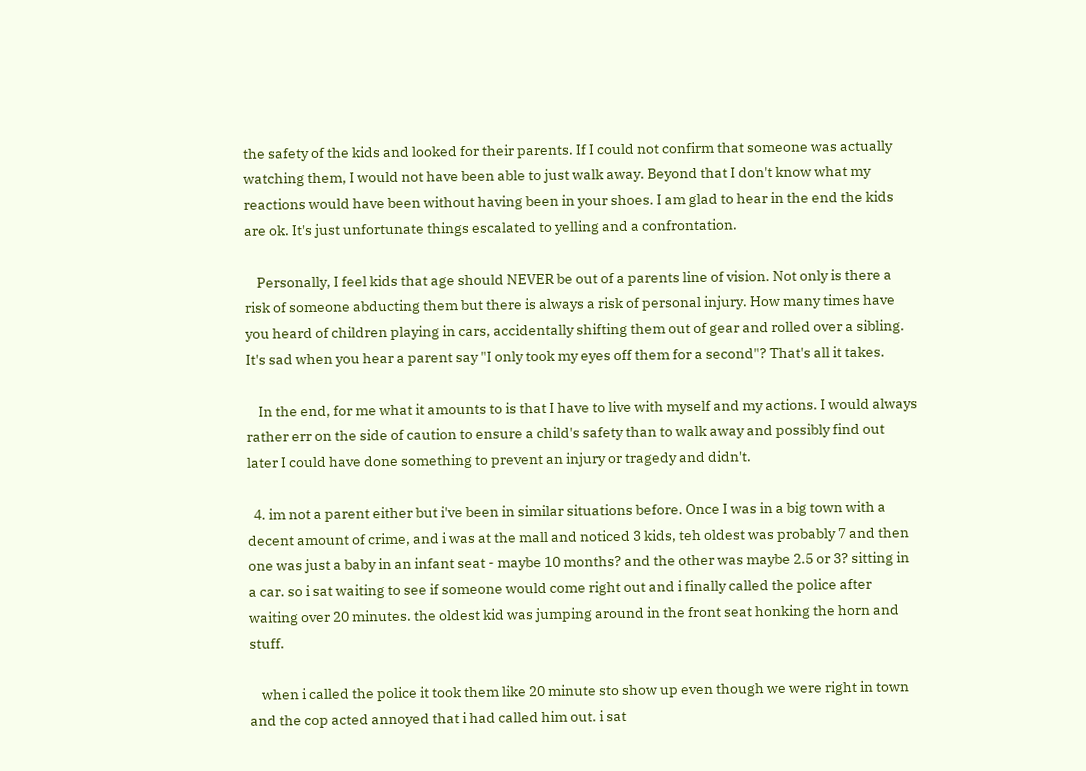the safety of the kids and looked for their parents. If I could not confirm that someone was actually watching them, I would not have been able to just walk away. Beyond that I don't know what my reactions would have been without having been in your shoes. I am glad to hear in the end the kids are ok. It's just unfortunate things escalated to yelling and a confrontation.

    Personally, I feel kids that age should NEVER be out of a parents line of vision. Not only is there a risk of someone abducting them but there is always a risk of personal injury. How many times have you heard of children playing in cars, accidentally shifting them out of gear and rolled over a sibling. It's sad when you hear a parent say "I only took my eyes off them for a second"? That's all it takes.

    In the end, for me what it amounts to is that I have to live with myself and my actions. I would always rather err on the side of caution to ensure a child's safety than to walk away and possibly find out later I could have done something to prevent an injury or tragedy and didn't.

  4. im not a parent either but i've been in similar situations before. Once I was in a big town with a decent amount of crime, and i was at the mall and noticed 3 kids, teh oldest was probably 7 and then one was just a baby in an infant seat - maybe 10 months? and the other was maybe 2.5 or 3? sitting in a car. so i sat waiting to see if someone would come right out and i finally called the police after waiting over 20 minutes. the oldest kid was jumping around in the front seat honking the horn and stuff.

    when i called the police it took them like 20 minute sto show up even though we were right in town and the cop acted annoyed that i had called him out. i sat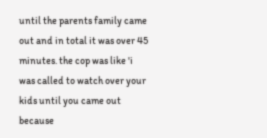until the parents family came out and in total it was over 45 minutes. the cop was like 'i was called to watch over your kids until you came out because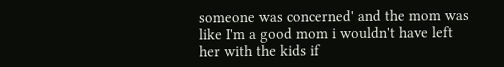someone was concerned' and the mom was like I'm a good mom i wouldn't have left her with the kids if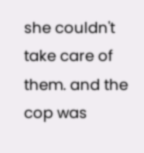she couldn't take care of them. and the cop was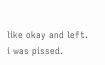like okay and left. i was pissed.